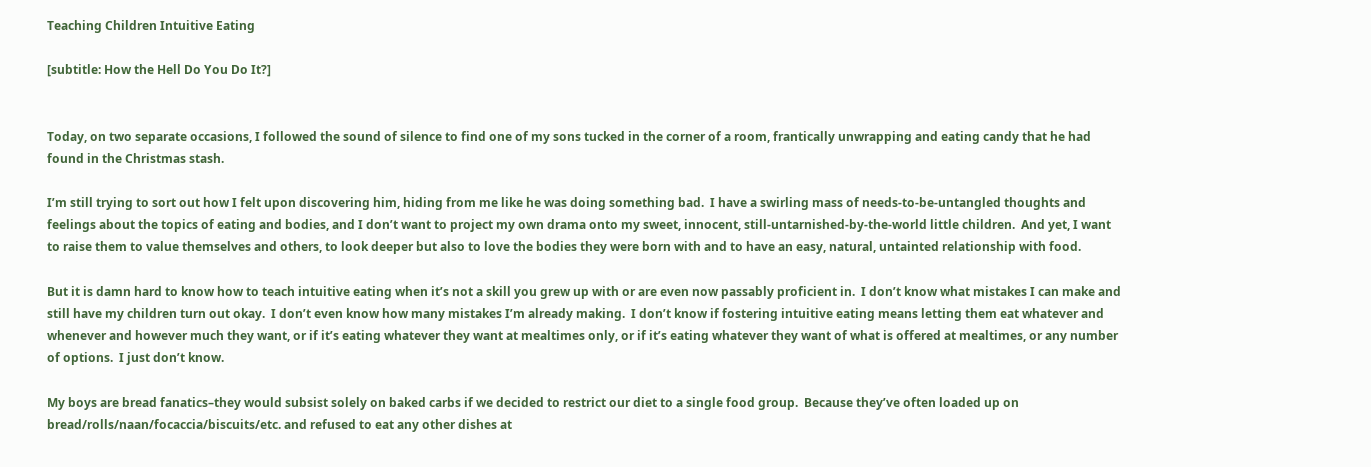Teaching Children Intuitive Eating

[subtitle: How the Hell Do You Do It?]


Today, on two separate occasions, I followed the sound of silence to find one of my sons tucked in the corner of a room, frantically unwrapping and eating candy that he had found in the Christmas stash.

I’m still trying to sort out how I felt upon discovering him, hiding from me like he was doing something bad.  I have a swirling mass of needs-to-be-untangled thoughts and feelings about the topics of eating and bodies, and I don’t want to project my own drama onto my sweet, innocent, still-untarnished-by-the-world little children.  And yet, I want to raise them to value themselves and others, to look deeper but also to love the bodies they were born with and to have an easy, natural, untainted relationship with food.

But it is damn hard to know how to teach intuitive eating when it’s not a skill you grew up with or are even now passably proficient in.  I don’t know what mistakes I can make and still have my children turn out okay.  I don’t even know how many mistakes I’m already making.  I don’t know if fostering intuitive eating means letting them eat whatever and whenever and however much they want, or if it’s eating whatever they want at mealtimes only, or if it’s eating whatever they want of what is offered at mealtimes, or any number of options.  I just don’t know.

My boys are bread fanatics–they would subsist solely on baked carbs if we decided to restrict our diet to a single food group.  Because they’ve often loaded up on bread/rolls/naan/focaccia/biscuits/etc. and refused to eat any other dishes at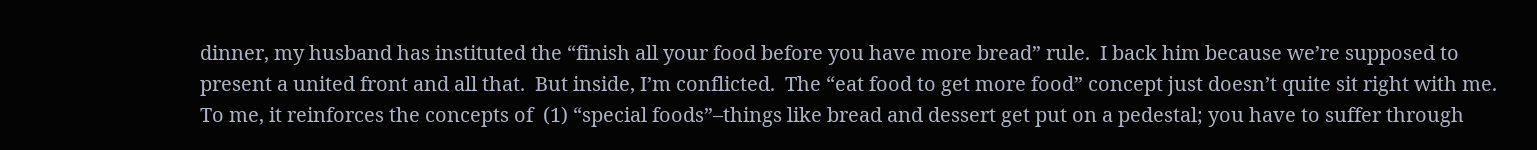dinner, my husband has instituted the “finish all your food before you have more bread” rule.  I back him because we’re supposed to present a united front and all that.  But inside, I’m conflicted.  The “eat food to get more food” concept just doesn’t quite sit right with me.  To me, it reinforces the concepts of  (1) “special foods”–things like bread and dessert get put on a pedestal; you have to suffer through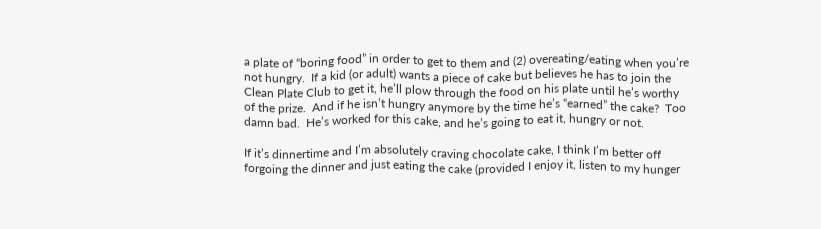a plate of “boring food” in order to get to them and (2) overeating/eating when you’re not hungry.  If a kid (or adult) wants a piece of cake but believes he has to join the Clean Plate Club to get it, he’ll plow through the food on his plate until he’s worthy of the prize.  And if he isn’t hungry anymore by the time he’s “earned” the cake?  Too damn bad.  He’s worked for this cake, and he’s going to eat it, hungry or not.

If it’s dinnertime and I’m absolutely craving chocolate cake, I think I’m better off forgoing the dinner and just eating the cake (provided I enjoy it, listen to my hunger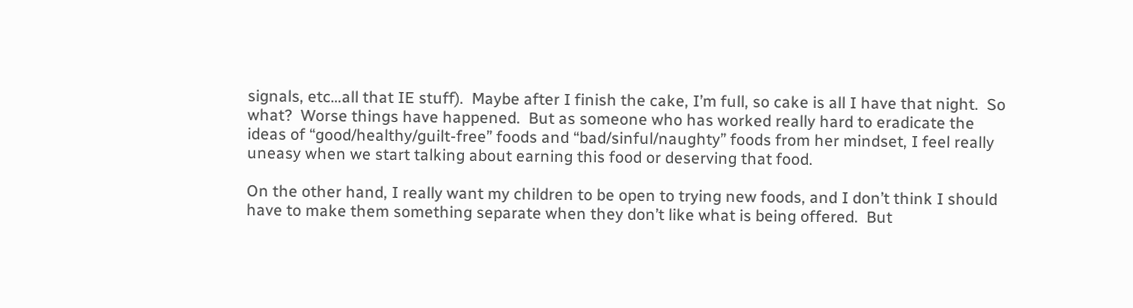signals, etc…all that IE stuff).  Maybe after I finish the cake, I’m full, so cake is all I have that night.  So what?  Worse things have happened.  But as someone who has worked really hard to eradicate the ideas of “good/healthy/guilt-free” foods and “bad/sinful/naughty” foods from her mindset, I feel really uneasy when we start talking about earning this food or deserving that food.

On the other hand, I really want my children to be open to trying new foods, and I don’t think I should have to make them something separate when they don’t like what is being offered.  But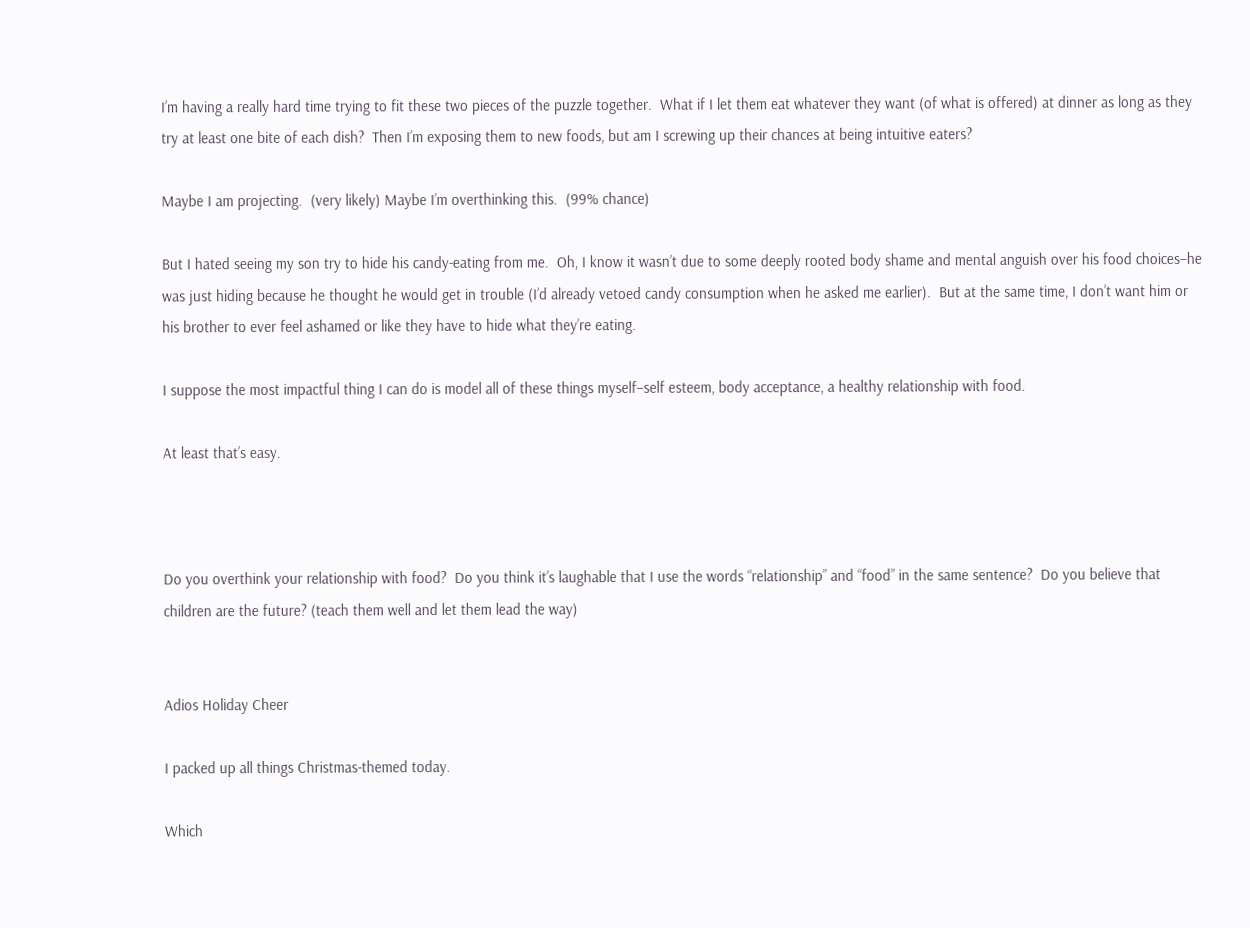I’m having a really hard time trying to fit these two pieces of the puzzle together.  What if I let them eat whatever they want (of what is offered) at dinner as long as they try at least one bite of each dish?  Then I’m exposing them to new foods, but am I screwing up their chances at being intuitive eaters?

Maybe I am projecting.  (very likely) Maybe I’m overthinking this.  (99% chance)

But I hated seeing my son try to hide his candy-eating from me.  Oh, I know it wasn’t due to some deeply rooted body shame and mental anguish over his food choices–he was just hiding because he thought he would get in trouble (I’d already vetoed candy consumption when he asked me earlier).  But at the same time, I don’t want him or his brother to ever feel ashamed or like they have to hide what they’re eating.

I suppose the most impactful thing I can do is model all of these things myself–self esteem, body acceptance, a healthy relationship with food.

At least that’s easy.



Do you overthink your relationship with food?  Do you think it’s laughable that I use the words “relationship” and “food” in the same sentence?  Do you believe that children are the future? (teach them well and let them lead the way)


Adios Holiday Cheer

I packed up all things Christmas-themed today.

Which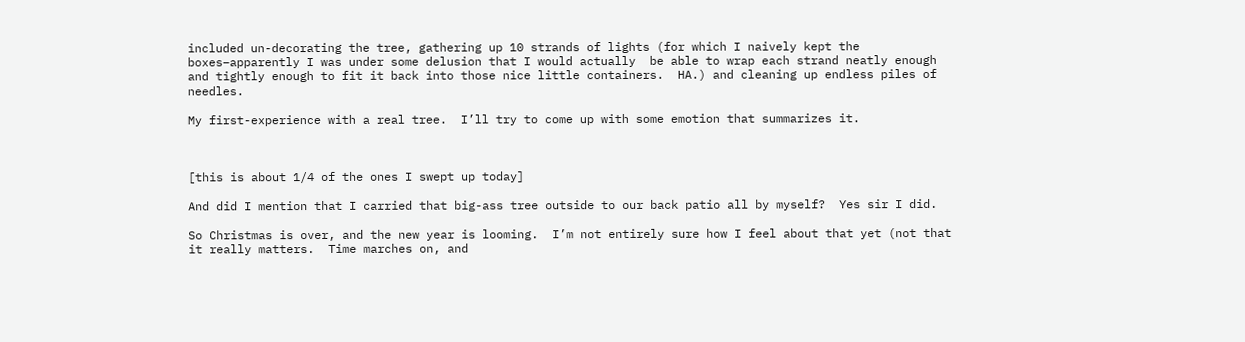included un-decorating the tree, gathering up 10 strands of lights (for which I naively kept the boxes–apparently I was under some delusion that I would actually  be able to wrap each strand neatly enough and tightly enough to fit it back into those nice little containers.  HA.) and cleaning up endless piles of needles.

My first-experience with a real tree.  I’ll try to come up with some emotion that summarizes it.



[this is about 1/4 of the ones I swept up today]

And did I mention that I carried that big-ass tree outside to our back patio all by myself?  Yes sir I did.

So Christmas is over, and the new year is looming.  I’m not entirely sure how I feel about that yet (not that it really matters.  Time marches on, and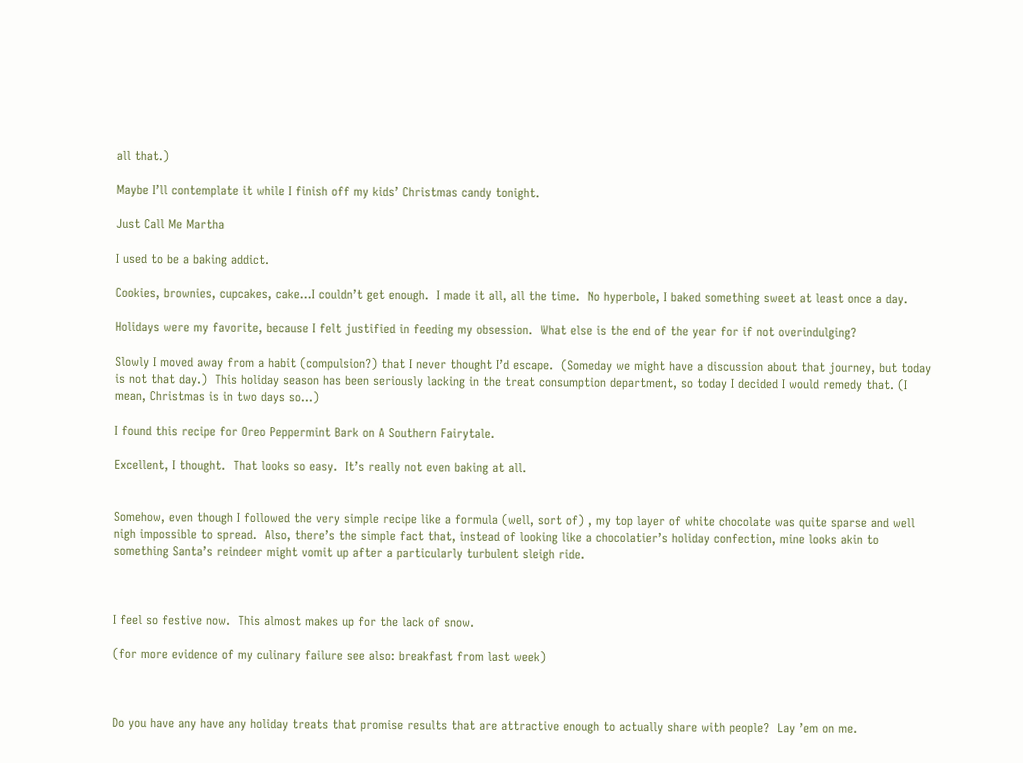all that.)

Maybe I’ll contemplate it while I finish off my kids’ Christmas candy tonight.

Just Call Me Martha

I used to be a baking addict.

Cookies, brownies, cupcakes, cake…I couldn’t get enough.  I made it all, all the time.  No hyperbole, I baked something sweet at least once a day.

Holidays were my favorite, because I felt justified in feeding my obsession.  What else is the end of the year for if not overindulging?

Slowly I moved away from a habit (compulsion?) that I never thought I’d escape.  (Someday we might have a discussion about that journey, but today is not that day.)  This holiday season has been seriously lacking in the treat consumption department, so today I decided I would remedy that. (I mean, Christmas is in two days so…)

I found this recipe for Oreo Peppermint Bark on A Southern Fairytale.

Excellent, I thought.  That looks so easy.  It’s really not even baking at all.


Somehow, even though I followed the very simple recipe like a formula (well, sort of) , my top layer of white chocolate was quite sparse and well nigh impossible to spread.  Also, there’s the simple fact that, instead of looking like a chocolatier’s holiday confection, mine looks akin to something Santa’s reindeer might vomit up after a particularly turbulent sleigh ride.



I feel so festive now.  This almost makes up for the lack of snow.

(for more evidence of my culinary failure see also: breakfast from last week)



Do you have any have any holiday treats that promise results that are attractive enough to actually share with people?  Lay ’em on me.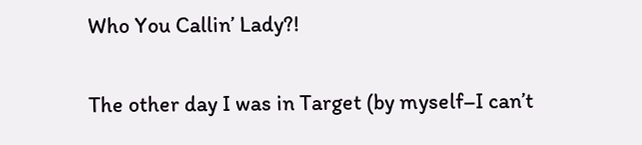Who You Callin’ Lady?!

The other day I was in Target (by myself–I can’t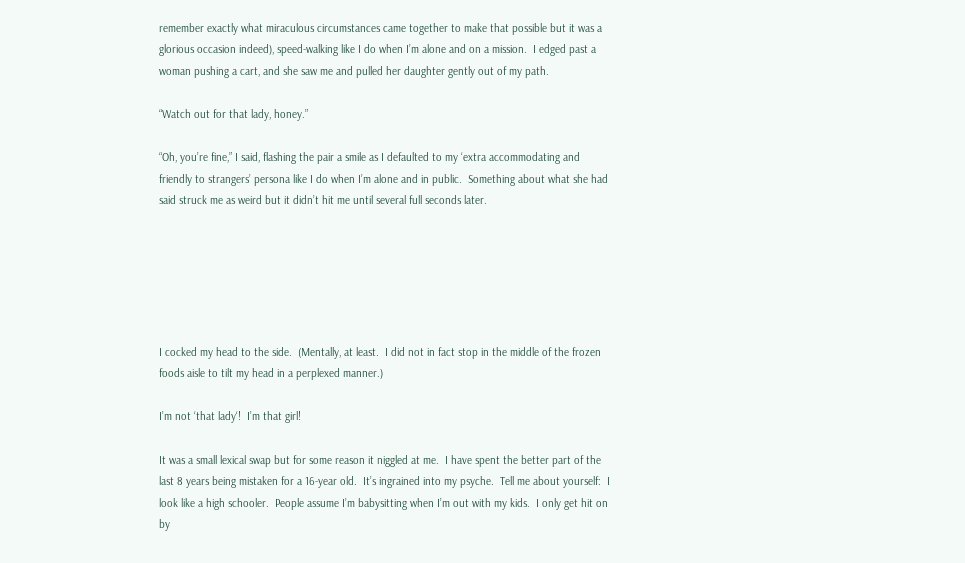remember exactly what miraculous circumstances came together to make that possible but it was a glorious occasion indeed), speed-walking like I do when I’m alone and on a mission.  I edged past a woman pushing a cart, and she saw me and pulled her daughter gently out of my path.

“Watch out for that lady, honey.”

“Oh, you’re fine,” I said, flashing the pair a smile as I defaulted to my ‘extra accommodating and friendly to strangers’ persona like I do when I’m alone and in public.  Something about what she had said struck me as weird but it didn’t hit me until several full seconds later.






I cocked my head to the side.  (Mentally, at least.  I did not in fact stop in the middle of the frozen foods aisle to tilt my head in a perplexed manner.)

I’m not ‘that lady‘!  I’m that girl!

It was a small lexical swap but for some reason it niggled at me.  I have spent the better part of the last 8 years being mistaken for a 16-year old.  It’s ingrained into my psyche.  Tell me about yourself:  I look like a high schooler.  People assume I’m babysitting when I’m out with my kids.  I only get hit on by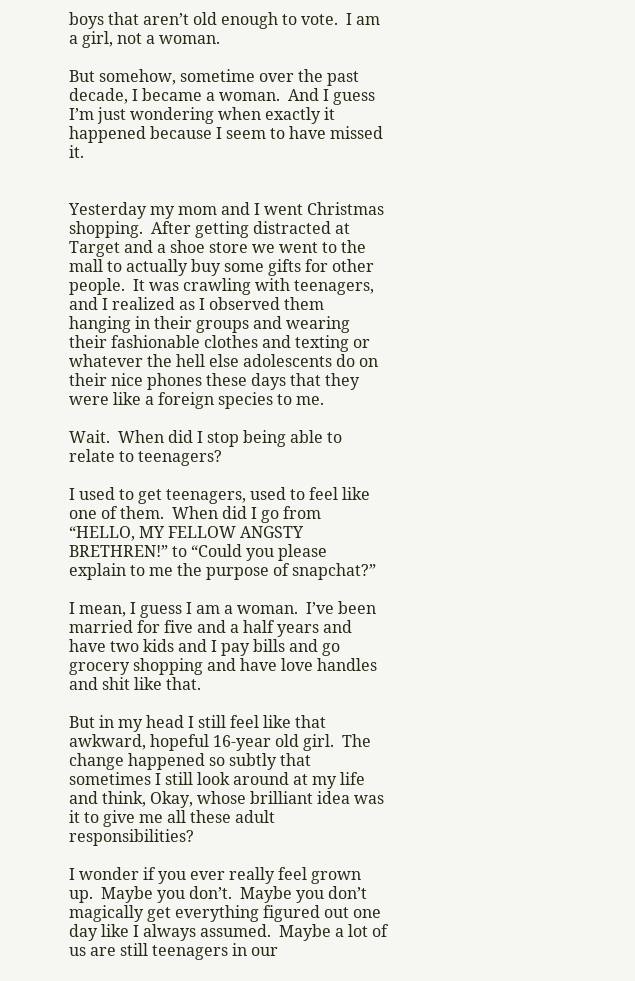boys that aren’t old enough to vote.  I am a girl, not a woman.

But somehow, sometime over the past decade, I became a woman.  And I guess I’m just wondering when exactly it happened because I seem to have missed it.


Yesterday my mom and I went Christmas shopping.  After getting distracted at Target and a shoe store we went to the mall to actually buy some gifts for other people.  It was crawling with teenagers, and I realized as I observed them hanging in their groups and wearing their fashionable clothes and texting or whatever the hell else adolescents do on their nice phones these days that they were like a foreign species to me.

Wait.  When did I stop being able to relate to teenagers?

I used to get teenagers, used to feel like one of them.  When did I go from “HELLO, MY FELLOW ANGSTY BRETHREN!” to “Could you please explain to me the purpose of snapchat?”

I mean, I guess I am a woman.  I’ve been married for five and a half years and have two kids and I pay bills and go grocery shopping and have love handles and shit like that.

But in my head I still feel like that awkward, hopeful 16-year old girl.  The change happened so subtly that sometimes I still look around at my life and think, Okay, whose brilliant idea was it to give me all these adult responsibilities?

I wonder if you ever really feel grown up.  Maybe you don’t.  Maybe you don’t magically get everything figured out one day like I always assumed.  Maybe a lot of us are still teenagers in our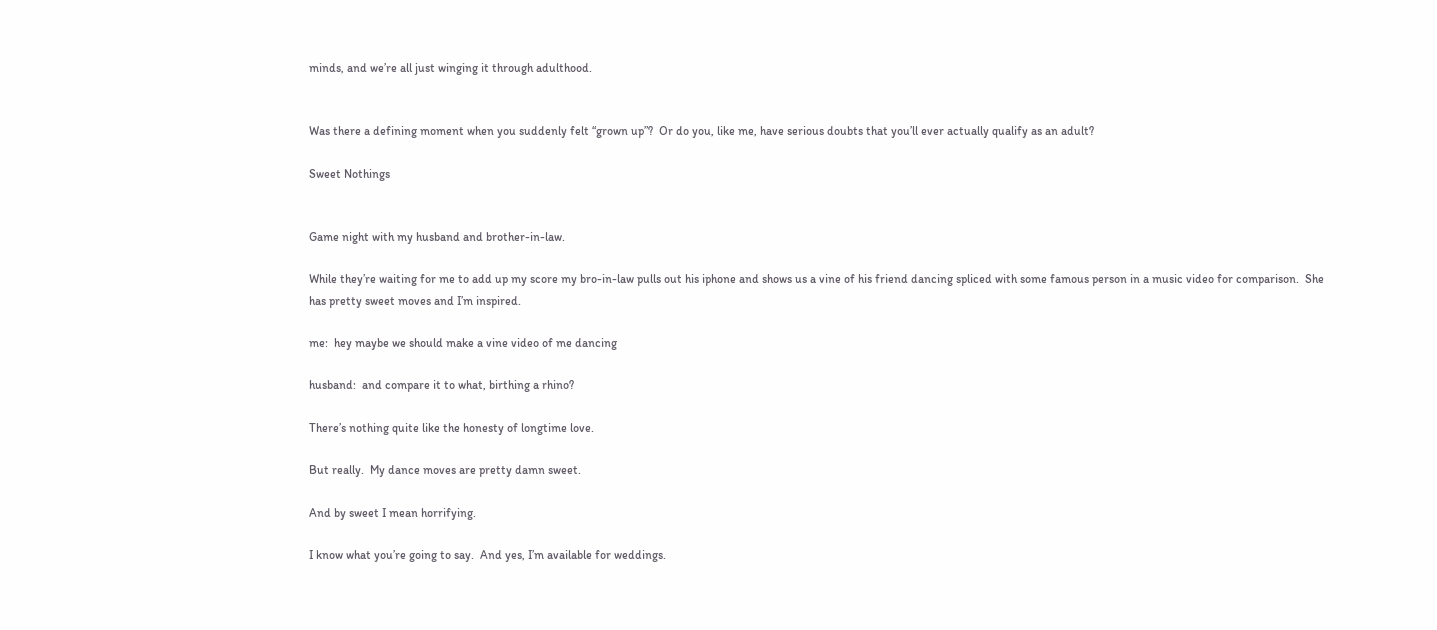minds, and we’re all just winging it through adulthood.


Was there a defining moment when you suddenly felt “grown up”?  Or do you, like me, have serious doubts that you’ll ever actually qualify as an adult?

Sweet Nothings


Game night with my husband and brother-in-law.

While they’re waiting for me to add up my score my bro-in-law pulls out his iphone and shows us a vine of his friend dancing spliced with some famous person in a music video for comparison.  She has pretty sweet moves and I’m inspired.

me:  hey maybe we should make a vine video of me dancing

husband:  and compare it to what, birthing a rhino?

There’s nothing quite like the honesty of longtime love.

But really.  My dance moves are pretty damn sweet.

And by sweet I mean horrifying.

I know what you’re going to say.  And yes, I’m available for weddings.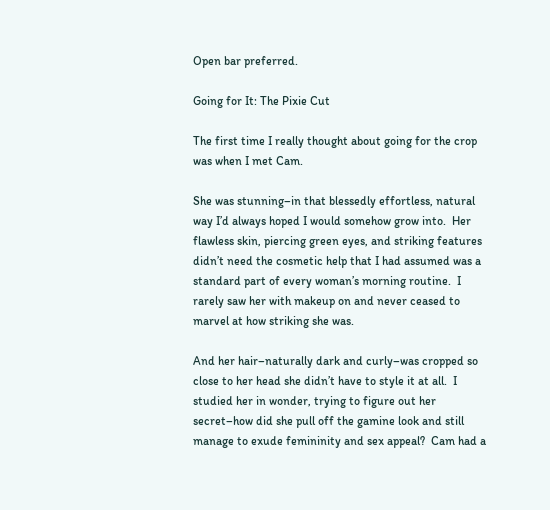Open bar preferred.

Going for It: The Pixie Cut

The first time I really thought about going for the crop was when I met Cam.

She was stunning–in that blessedly effortless, natural way I’d always hoped I would somehow grow into.  Her flawless skin, piercing green eyes, and striking features didn’t need the cosmetic help that I had assumed was a standard part of every woman’s morning routine.  I rarely saw her with makeup on and never ceased to marvel at how striking she was.

And her hair–naturally dark and curly–was cropped so close to her head she didn’t have to style it at all.  I studied her in wonder, trying to figure out her secret–how did she pull off the gamine look and still manage to exude femininity and sex appeal?  Cam had a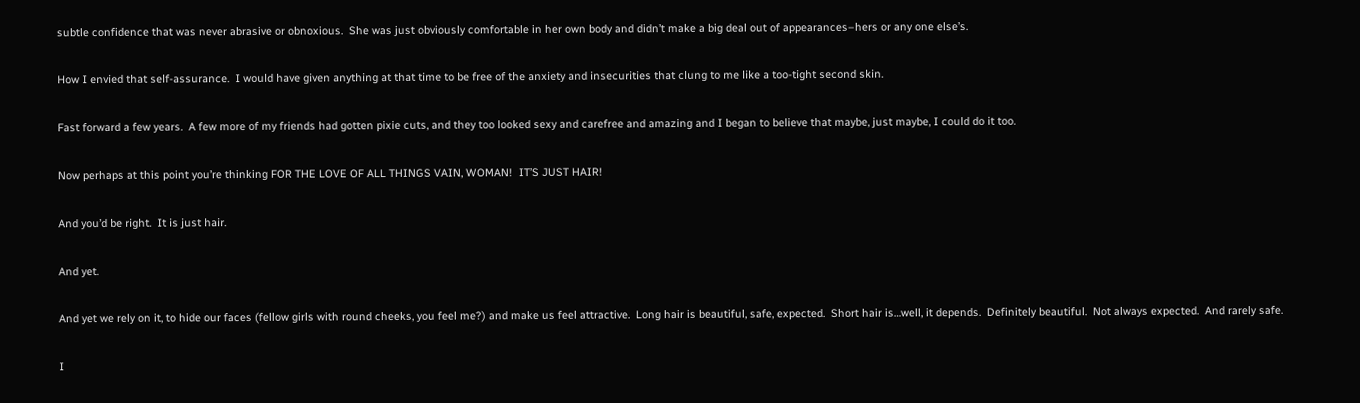subtle confidence that was never abrasive or obnoxious.  She was just obviously comfortable in her own body and didn’t make a big deal out of appearances–hers or any one else’s.

How I envied that self-assurance.  I would have given anything at that time to be free of the anxiety and insecurities that clung to me like a too-tight second skin.

Fast forward a few years.  A few more of my friends had gotten pixie cuts, and they too looked sexy and carefree and amazing and I began to believe that maybe, just maybe, I could do it too.

Now perhaps at this point you’re thinking FOR THE LOVE OF ALL THINGS VAIN, WOMAN!  IT’S JUST HAIR!

And you’d be right.  It is just hair.

And yet.

And yet we rely on it, to hide our faces (fellow girls with round cheeks, you feel me?) and make us feel attractive.  Long hair is beautiful, safe, expected.  Short hair is…well, it depends.  Definitely beautiful.  Not always expected.  And rarely safe.

I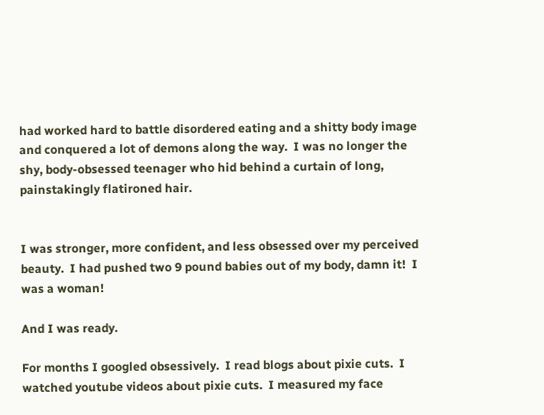had worked hard to battle disordered eating and a shitty body image and conquered a lot of demons along the way.  I was no longer the shy, body-obsessed teenager who hid behind a curtain of long, painstakingly flatironed hair.


I was stronger, more confident, and less obsessed over my perceived beauty.  I had pushed two 9 pound babies out of my body, damn it!  I was a woman!

And I was ready.

For months I googled obsessively.  I read blogs about pixie cuts.  I watched youtube videos about pixie cuts.  I measured my face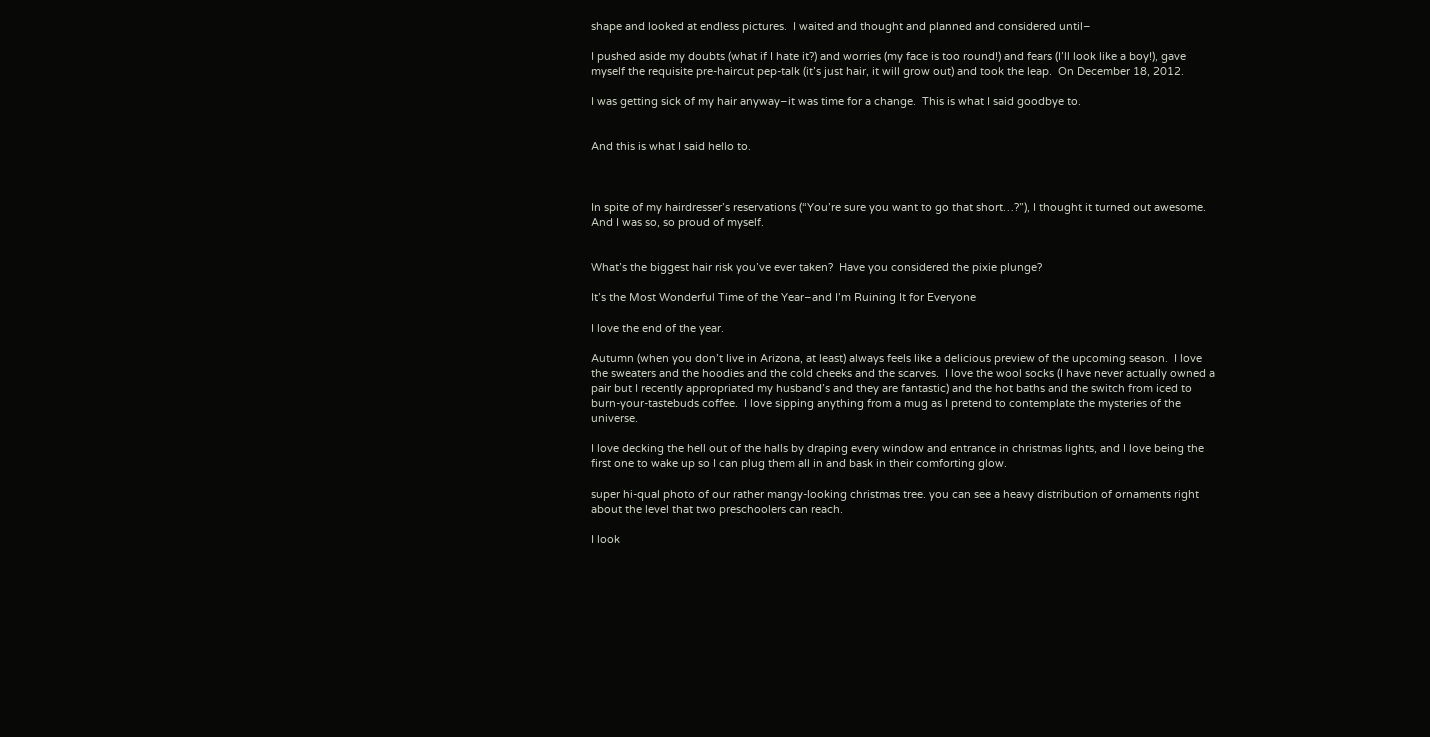shape and looked at endless pictures.  I waited and thought and planned and considered until–

I pushed aside my doubts (what if I hate it?) and worries (my face is too round!) and fears (I’ll look like a boy!), gave myself the requisite pre-haircut pep-talk (it’s just hair, it will grow out) and took the leap.  On December 18, 2012.

I was getting sick of my hair anyway–it was time for a change.  This is what I said goodbye to.


And this is what I said hello to.



In spite of my hairdresser’s reservations (“You’re sure you want to go that short…?”), I thought it turned out awesome.  And I was so, so proud of myself.


What’s the biggest hair risk you’ve ever taken?  Have you considered the pixie plunge?

It’s the Most Wonderful Time of the Year–and I’m Ruining It for Everyone

I love the end of the year.

Autumn (when you don’t live in Arizona, at least) always feels like a delicious preview of the upcoming season.  I love the sweaters and the hoodies and the cold cheeks and the scarves.  I love the wool socks (I have never actually owned a pair but I recently appropriated my husband’s and they are fantastic) and the hot baths and the switch from iced to burn-your-tastebuds coffee.  I love sipping anything from a mug as I pretend to contemplate the mysteries of the universe.

I love decking the hell out of the halls by draping every window and entrance in christmas lights, and I love being the first one to wake up so I can plug them all in and bask in their comforting glow.

super hi-qual photo of our rather mangy-looking christmas tree. you can see a heavy distribution of ornaments right about the level that two preschoolers can reach.

I look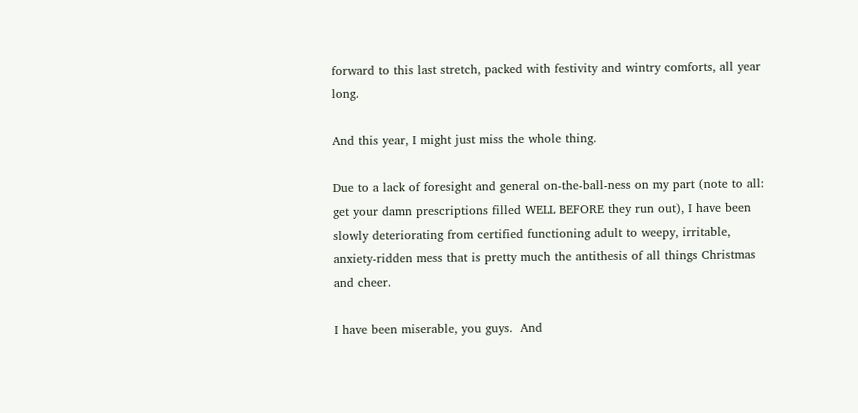forward to this last stretch, packed with festivity and wintry comforts, all year long.

And this year, I might just miss the whole thing.

Due to a lack of foresight and general on-the-ball-ness on my part (note to all: get your damn prescriptions filled WELL BEFORE they run out), I have been slowly deteriorating from certified functioning adult to weepy, irritable, anxiety-ridden mess that is pretty much the antithesis of all things Christmas and cheer.

I have been miserable, you guys.  And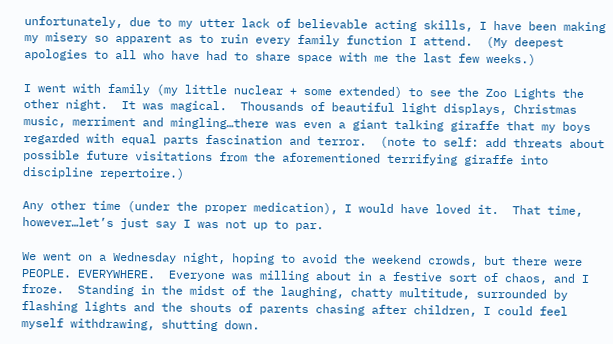unfortunately, due to my utter lack of believable acting skills, I have been making my misery so apparent as to ruin every family function I attend.  (My deepest apologies to all who have had to share space with me the last few weeks.)

I went with family (my little nuclear + some extended) to see the Zoo Lights the other night.  It was magical.  Thousands of beautiful light displays, Christmas music, merriment and mingling…there was even a giant talking giraffe that my boys regarded with equal parts fascination and terror.  (note to self: add threats about possible future visitations from the aforementioned terrifying giraffe into discipline repertoire.)

Any other time (under the proper medication), I would have loved it.  That time, however…let’s just say I was not up to par.

We went on a Wednesday night, hoping to avoid the weekend crowds, but there were PEOPLE. EVERYWHERE.  Everyone was milling about in a festive sort of chaos, and I froze.  Standing in the midst of the laughing, chatty multitude, surrounded by flashing lights and the shouts of parents chasing after children, I could feel myself withdrawing, shutting down.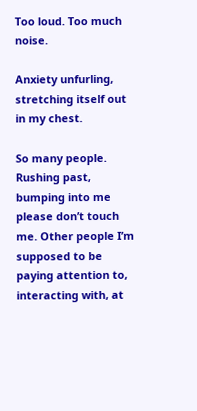Too loud. Too much noise.

Anxiety unfurling, stretching itself out in my chest.

So many people.  Rushing past, bumping into me please don’t touch me. Other people I’m supposed to be paying attention to, interacting with, at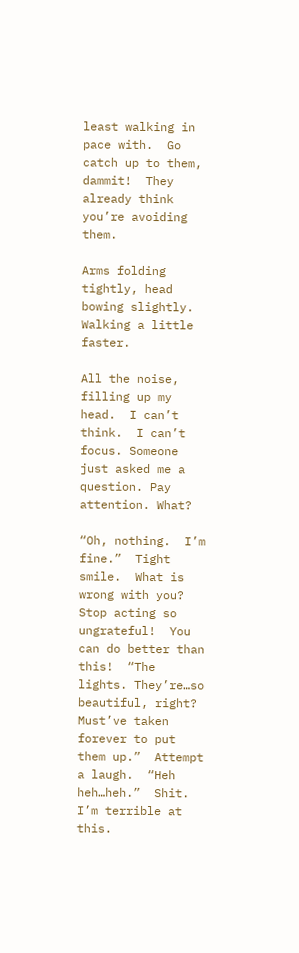least walking in pace with.  Go catch up to them, dammit!  They already think you’re avoiding them.

Arms folding tightly, head bowing slightly.  Walking a little faster.

All the noise, filling up my head.  I can’t think.  I can’t focus. Someone just asked me a question. Pay attention. What?

“Oh, nothing.  I’m fine.”  Tight smile.  What is wrong with you? Stop acting so ungrateful!  You can do better than this!  “The lights. They’re…so beautiful, right?  Must’ve taken forever to put them up.”  Attempt a laugh.  “Heh heh…heh.”  Shit. I’m terrible at this.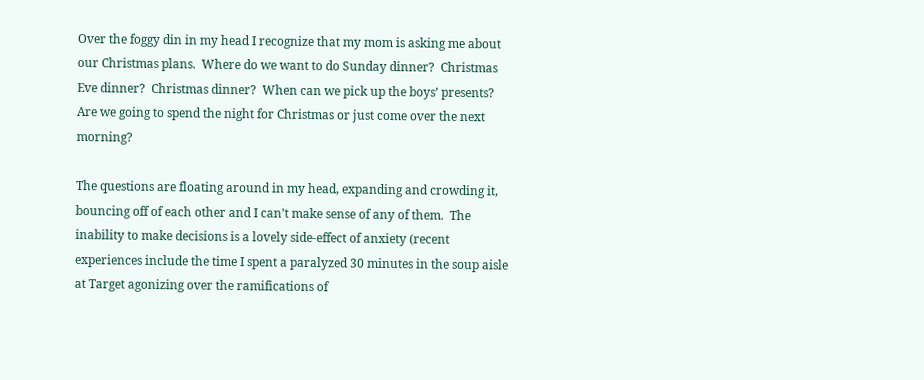Over the foggy din in my head I recognize that my mom is asking me about our Christmas plans.  Where do we want to do Sunday dinner?  Christmas Eve dinner?  Christmas dinner?  When can we pick up the boys’ presents?  Are we going to spend the night for Christmas or just come over the next morning?

The questions are floating around in my head, expanding and crowding it, bouncing off of each other and I can’t make sense of any of them.  The inability to make decisions is a lovely side-effect of anxiety (recent experiences include the time I spent a paralyzed 30 minutes in the soup aisle at Target agonizing over the ramifications of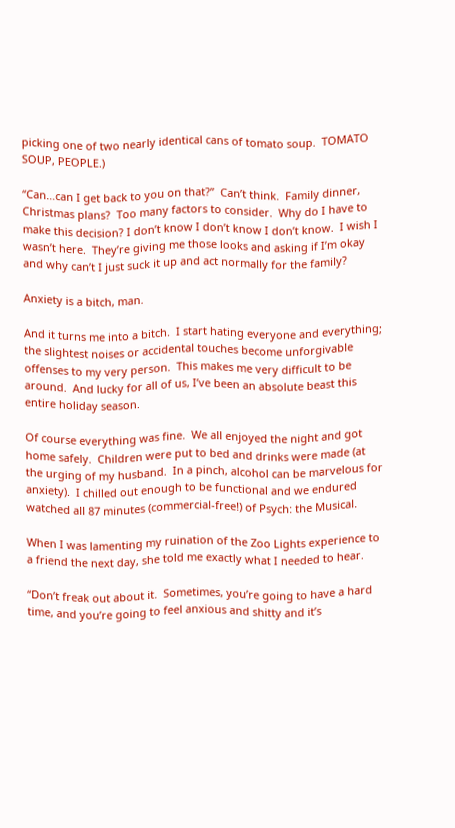picking one of two nearly identical cans of tomato soup.  TOMATO SOUP, PEOPLE.)

“Can…can I get back to you on that?”  Can’t think.  Family dinner, Christmas plans?  Too many factors to consider.  Why do I have to make this decision? I don’t know I don’t know I don’t know.  I wish I wasn’t here.  They’re giving me those looks and asking if I’m okay and why can’t I just suck it up and act normally for the family?

Anxiety is a bitch, man.

And it turns me into a bitch.  I start hating everyone and everything; the slightest noises or accidental touches become unforgivable offenses to my very person.  This makes me very difficult to be around.  And lucky for all of us, I’ve been an absolute beast this entire holiday season.

Of course everything was fine.  We all enjoyed the night and got home safely.  Children were put to bed and drinks were made (at the urging of my husband.  In a pinch, alcohol can be marvelous for anxiety).  I chilled out enough to be functional and we endured watched all 87 minutes (commercial-free!) of Psych: the Musical.

When I was lamenting my ruination of the Zoo Lights experience to a friend the next day, she told me exactly what I needed to hear.

“Don’t freak out about it.  Sometimes, you’re going to have a hard time, and you’re going to feel anxious and shitty and it’s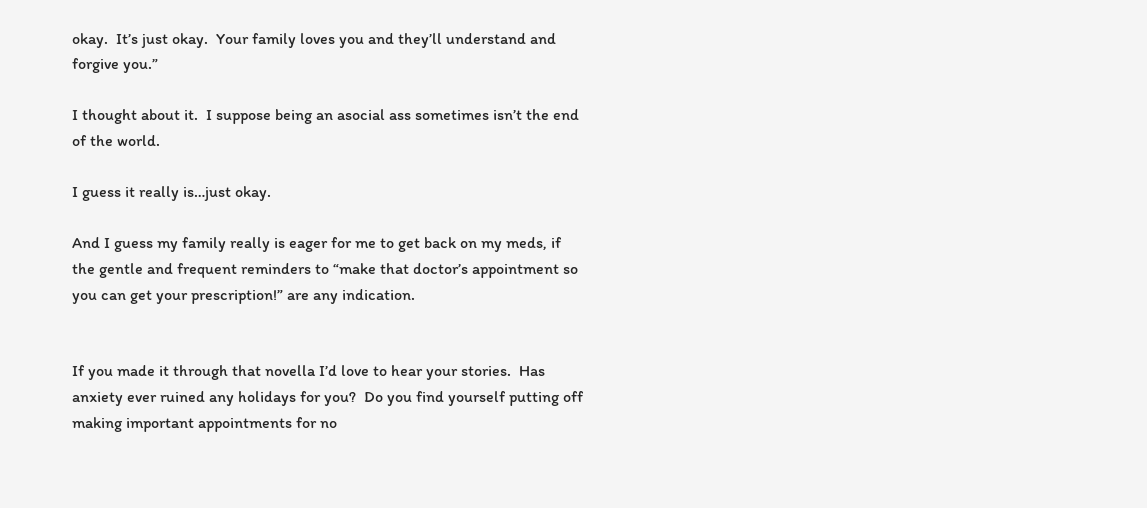okay.  It’s just okay.  Your family loves you and they’ll understand and forgive you.”

I thought about it.  I suppose being an asocial ass sometimes isn’t the end of the world.

I guess it really is…just okay.

And I guess my family really is eager for me to get back on my meds, if the gentle and frequent reminders to “make that doctor’s appointment so you can get your prescription!” are any indication.


If you made it through that novella I’d love to hear your stories.  Has anxiety ever ruined any holidays for you?  Do you find yourself putting off making important appointments for no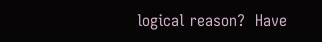logical reason?  Have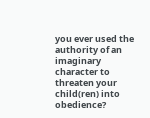you ever used the authority of an imaginary character to threaten your child(ren) into obedience?